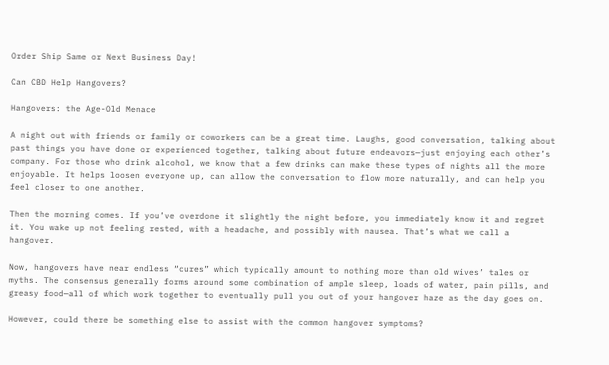Order Ship Same or Next Business Day!

Can CBD Help Hangovers?

Hangovers: the Age-Old Menace

A night out with friends or family or coworkers can be a great time. Laughs, good conversation, talking about past things you have done or experienced together, talking about future endeavors—just enjoying each other’s company. For those who drink alcohol, we know that a few drinks can make these types of nights all the more enjoyable. It helps loosen everyone up, can allow the conversation to flow more naturally, and can help you feel closer to one another.

Then the morning comes. If you’ve overdone it slightly the night before, you immediately know it and regret it. You wake up not feeling rested, with a headache, and possibly with nausea. That’s what we call a hangover.

Now, hangovers have near endless “cures” which typically amount to nothing more than old wives’ tales or myths. The consensus generally forms around some combination of ample sleep, loads of water, pain pills, and greasy food—all of which work together to eventually pull you out of your hangover haze as the day goes on.

However, could there be something else to assist with the common hangover symptoms?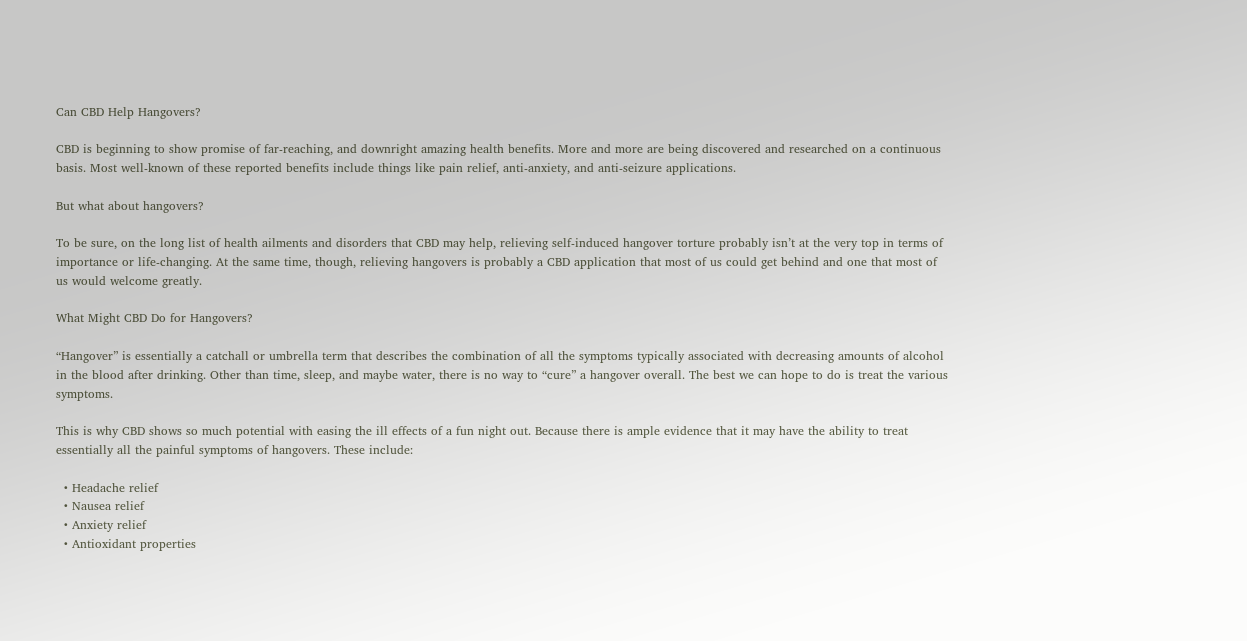Can CBD Help Hangovers?

CBD is beginning to show promise of far-reaching, and downright amazing health benefits. More and more are being discovered and researched on a continuous basis. Most well-known of these reported benefits include things like pain relief, anti-anxiety, and anti-seizure applications.

But what about hangovers?

To be sure, on the long list of health ailments and disorders that CBD may help, relieving self-induced hangover torture probably isn’t at the very top in terms of importance or life-changing. At the same time, though, relieving hangovers is probably a CBD application that most of us could get behind and one that most of us would welcome greatly.

What Might CBD Do for Hangovers?

“Hangover” is essentially a catchall or umbrella term that describes the combination of all the symptoms typically associated with decreasing amounts of alcohol in the blood after drinking. Other than time, sleep, and maybe water, there is no way to “cure” a hangover overall. The best we can hope to do is treat the various symptoms.

This is why CBD shows so much potential with easing the ill effects of a fun night out. Because there is ample evidence that it may have the ability to treat essentially all the painful symptoms of hangovers. These include:

  • Headache relief
  • Nausea relief
  • Anxiety relief
  • Antioxidant properties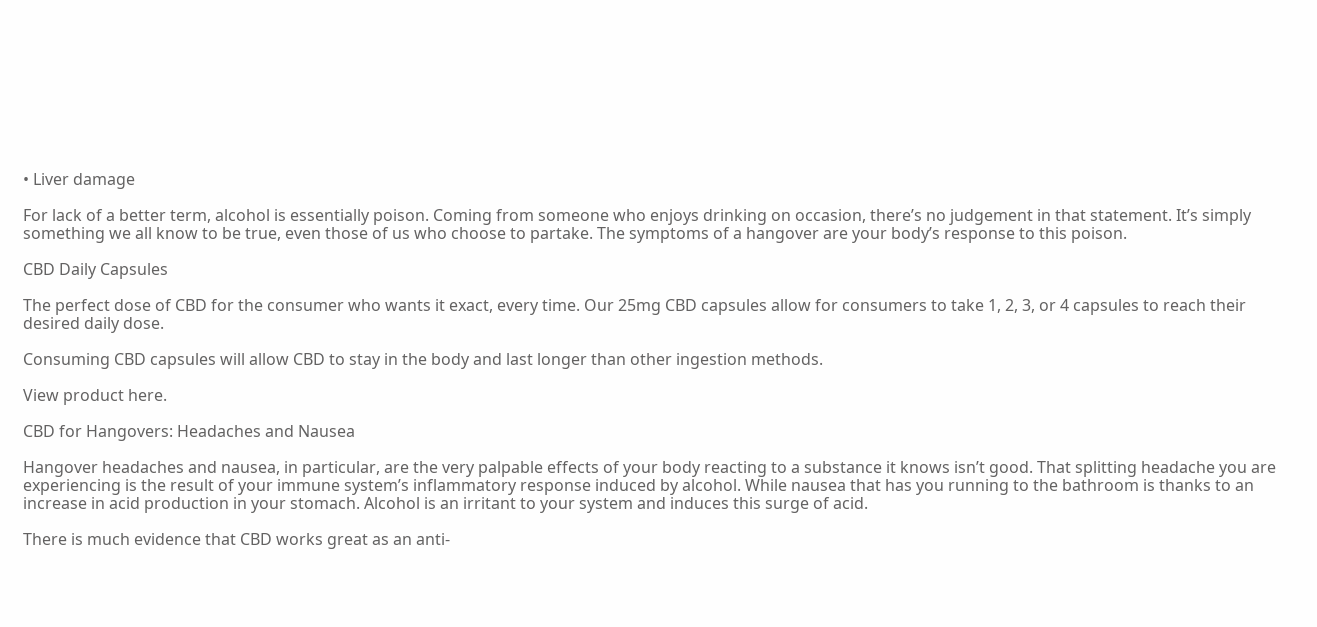• Liver damage

For lack of a better term, alcohol is essentially poison. Coming from someone who enjoys drinking on occasion, there’s no judgement in that statement. It’s simply something we all know to be true, even those of us who choose to partake. The symptoms of a hangover are your body’s response to this poison.

CBD Daily Capsules

The perfect dose of CBD for the consumer who wants it exact, every time. Our 25mg CBD capsules allow for consumers to take 1, 2, 3, or 4 capsules to reach their desired daily dose.

Consuming CBD capsules will allow CBD to stay in the body and last longer than other ingestion methods.

View product here.

CBD for Hangovers: Headaches and Nausea

Hangover headaches and nausea, in particular, are the very palpable effects of your body reacting to a substance it knows isn’t good. That splitting headache you are experiencing is the result of your immune system’s inflammatory response induced by alcohol. While nausea that has you running to the bathroom is thanks to an increase in acid production in your stomach. Alcohol is an irritant to your system and induces this surge of acid.

There is much evidence that CBD works great as an anti-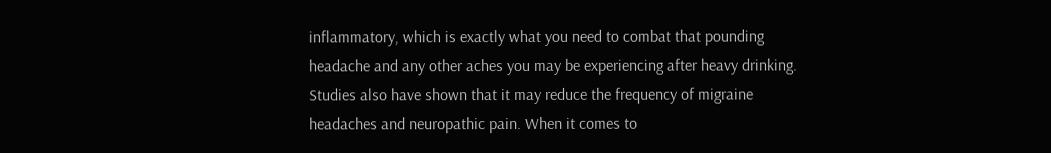inflammatory, which is exactly what you need to combat that pounding headache and any other aches you may be experiencing after heavy drinking. Studies also have shown that it may reduce the frequency of migraine headaches and neuropathic pain. When it comes to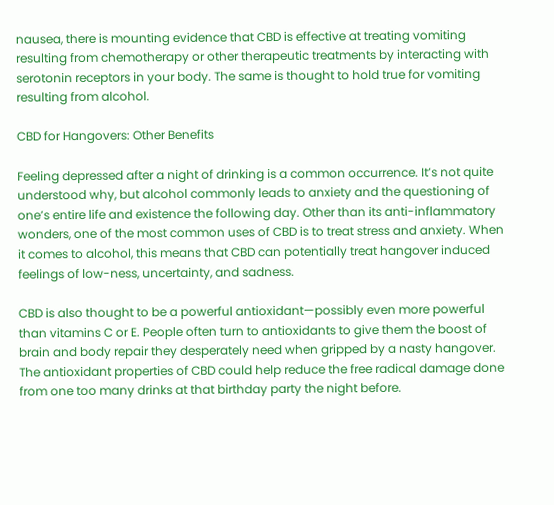nausea, there is mounting evidence that CBD is effective at treating vomiting resulting from chemotherapy or other therapeutic treatments by interacting with serotonin receptors in your body. The same is thought to hold true for vomiting resulting from alcohol.

CBD for Hangovers: Other Benefits

Feeling depressed after a night of drinking is a common occurrence. It’s not quite understood why, but alcohol commonly leads to anxiety and the questioning of one’s entire life and existence the following day. Other than its anti-inflammatory wonders, one of the most common uses of CBD is to treat stress and anxiety. When it comes to alcohol, this means that CBD can potentially treat hangover induced feelings of low-ness, uncertainty, and sadness.

CBD is also thought to be a powerful antioxidant—possibly even more powerful than vitamins C or E. People often turn to antioxidants to give them the boost of brain and body repair they desperately need when gripped by a nasty hangover. The antioxidant properties of CBD could help reduce the free radical damage done from one too many drinks at that birthday party the night before.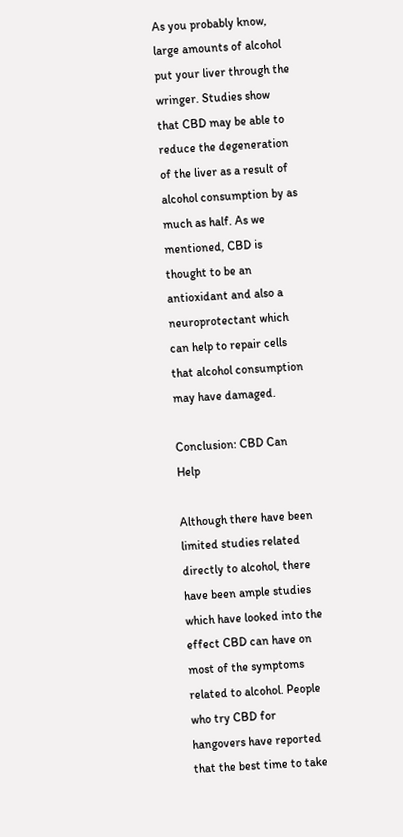As you probably know, large amounts of alcohol put your liver through the wringer. Studies show that CBD may be able to reduce the degeneration of the liver as a result of alcohol consumption by as much as half. As we mentioned, CBD is thought to be an antioxidant and also a neuroprotectant which can help to repair cells that alcohol consumption may have damaged.

Conclusion: CBD Can Help

Although there have been limited studies related directly to alcohol, there have been ample studies which have looked into the effect CBD can have on most of the symptoms related to alcohol. People who try CBD for hangovers have reported that the best time to take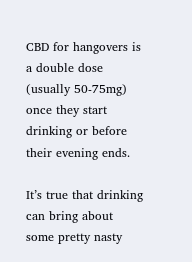CBD for hangovers is a double dose (usually 50-75mg) once they start drinking or before their evening ends.

It’s true that drinking can bring about some pretty nasty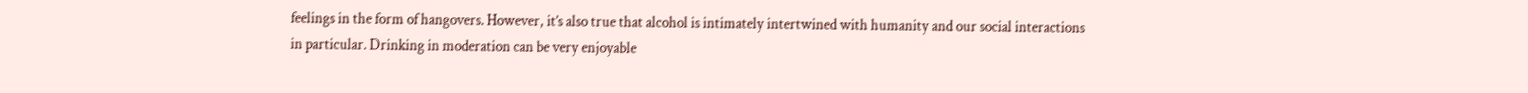feelings in the form of hangovers. However, it’s also true that alcohol is intimately intertwined with humanity and our social interactions in particular. Drinking in moderation can be very enjoyable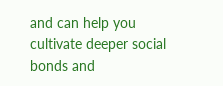and can help you cultivate deeper social bonds and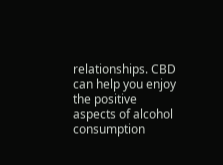relationships. CBD can help you enjoy the positive aspects of alcohol consumption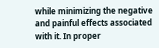while minimizing the negative and painful effects associated with it. In proper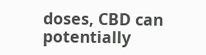doses, CBD can potentially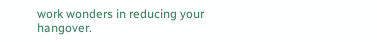work wonders in reducing your hangover.